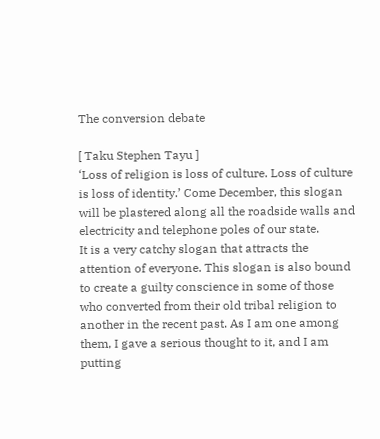The conversion debate

[ Taku Stephen Tayu ]
‘Loss of religion is loss of culture. Loss of culture is loss of identity.’ Come December, this slogan will be plastered along all the roadside walls and electricity and telephone poles of our state.
It is a very catchy slogan that attracts the attention of everyone. This slogan is also bound to create a guilty conscience in some of those who converted from their old tribal religion to another in the recent past. As I am one among them, I gave a serious thought to it, and I am putting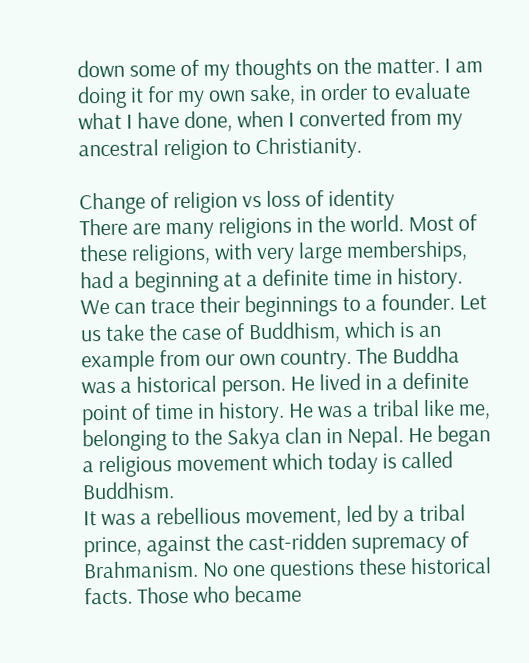down some of my thoughts on the matter. I am doing it for my own sake, in order to evaluate what I have done, when I converted from my ancestral religion to Christianity.

Change of religion vs loss of identity
There are many religions in the world. Most of these religions, with very large memberships, had a beginning at a definite time in history. We can trace their beginnings to a founder. Let us take the case of Buddhism, which is an example from our own country. The Buddha was a historical person. He lived in a definite point of time in history. He was a tribal like me, belonging to the Sakya clan in Nepal. He began a religious movement which today is called Buddhism.
It was a rebellious movement, led by a tribal prince, against the cast-ridden supremacy of Brahmanism. No one questions these historical facts. Those who became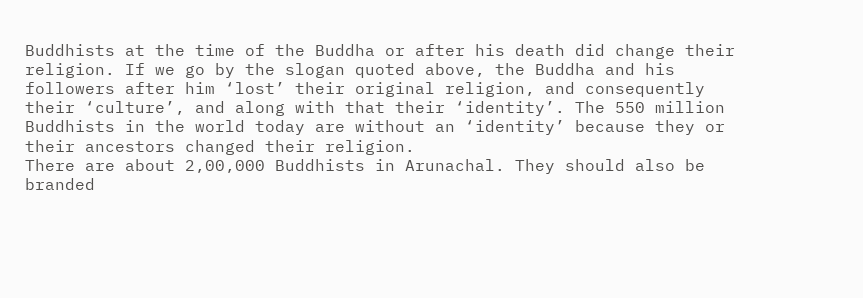Buddhists at the time of the Buddha or after his death did change their religion. If we go by the slogan quoted above, the Buddha and his followers after him ‘lost’ their original religion, and consequently their ‘culture’, and along with that their ‘identity’. The 550 million Buddhists in the world today are without an ‘identity’ because they or their ancestors changed their religion.
There are about 2,00,000 Buddhists in Arunachal. They should also be branded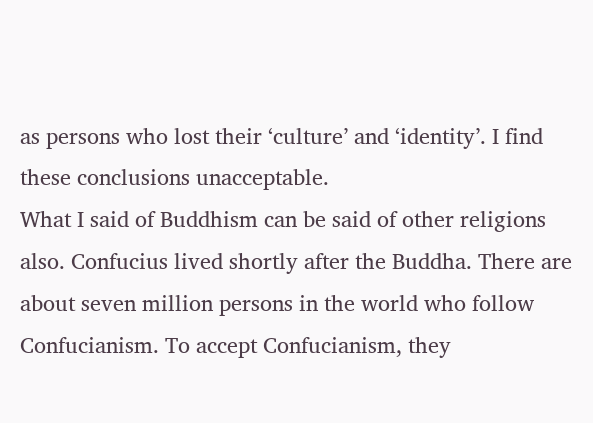as persons who lost their ‘culture’ and ‘identity’. I find these conclusions unacceptable.
What I said of Buddhism can be said of other religions also. Confucius lived shortly after the Buddha. There are about seven million persons in the world who follow Confucianism. To accept Confucianism, they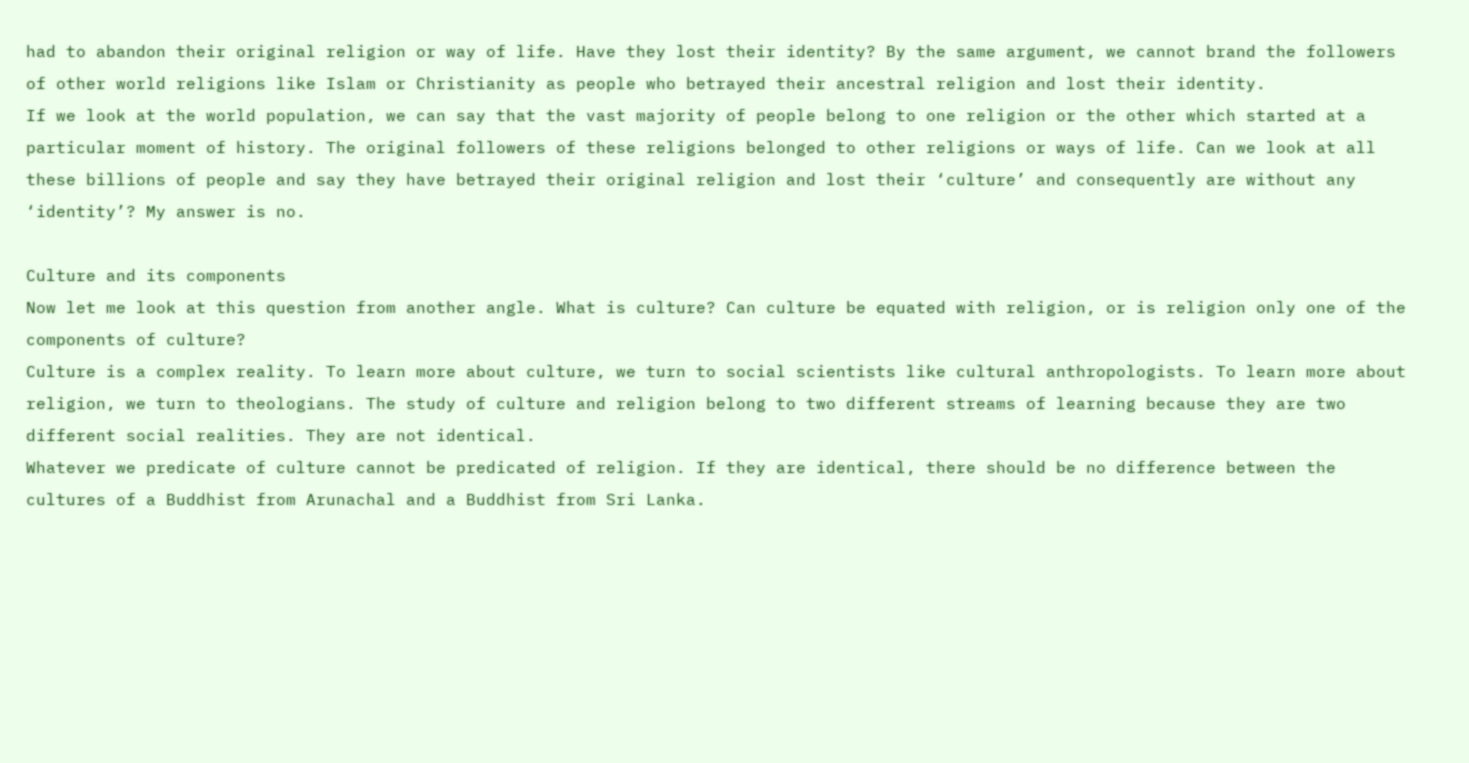had to abandon their original religion or way of life. Have they lost their identity? By the same argument, we cannot brand the followers of other world religions like Islam or Christianity as people who betrayed their ancestral religion and lost their identity.
If we look at the world population, we can say that the vast majority of people belong to one religion or the other which started at a particular moment of history. The original followers of these religions belonged to other religions or ways of life. Can we look at all these billions of people and say they have betrayed their original religion and lost their ‘culture’ and consequently are without any ‘identity’? My answer is no.

Culture and its components
Now let me look at this question from another angle. What is culture? Can culture be equated with religion, or is religion only one of the components of culture?
Culture is a complex reality. To learn more about culture, we turn to social scientists like cultural anthropologists. To learn more about religion, we turn to theologians. The study of culture and religion belong to two different streams of learning because they are two different social realities. They are not identical.
Whatever we predicate of culture cannot be predicated of religion. If they are identical, there should be no difference between the cultures of a Buddhist from Arunachal and a Buddhist from Sri Lanka.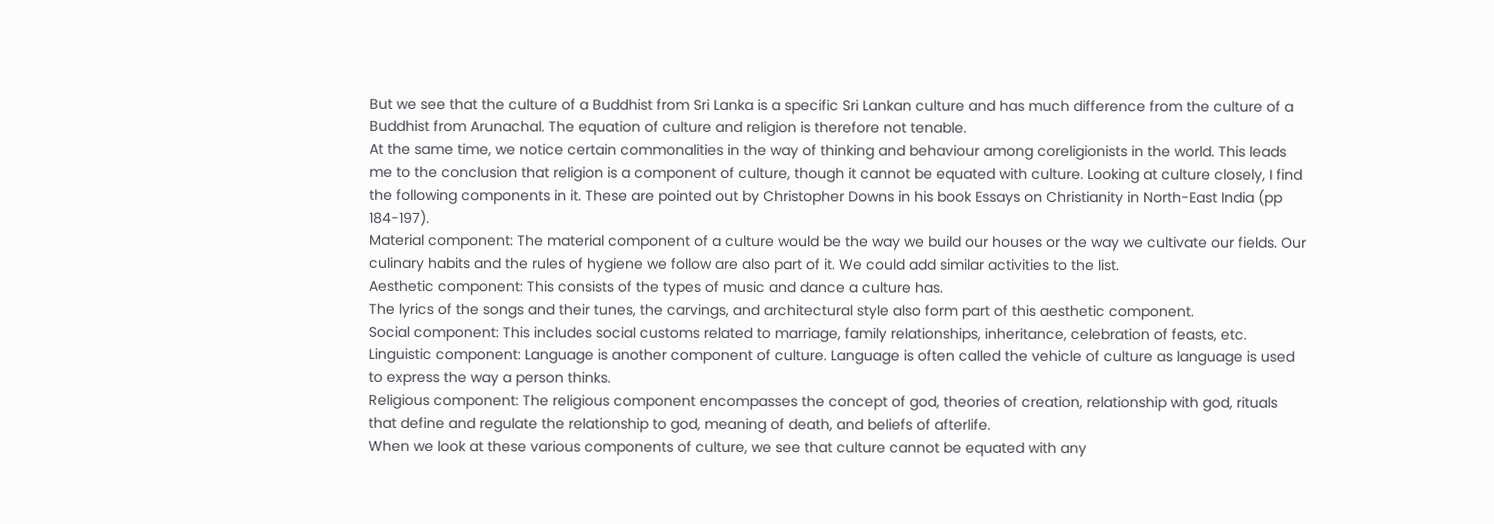But we see that the culture of a Buddhist from Sri Lanka is a specific Sri Lankan culture and has much difference from the culture of a Buddhist from Arunachal. The equation of culture and religion is therefore not tenable.
At the same time, we notice certain commonalities in the way of thinking and behaviour among coreligionists in the world. This leads me to the conclusion that religion is a component of culture, though it cannot be equated with culture. Looking at culture closely, I find the following components in it. These are pointed out by Christopher Downs in his book Essays on Christianity in North-East India (pp 184-197).
Material component: The material component of a culture would be the way we build our houses or the way we cultivate our fields. Our culinary habits and the rules of hygiene we follow are also part of it. We could add similar activities to the list.
Aesthetic component: This consists of the types of music and dance a culture has.
The lyrics of the songs and their tunes, the carvings, and architectural style also form part of this aesthetic component.
Social component: This includes social customs related to marriage, family relationships, inheritance, celebration of feasts, etc.
Linguistic component: Language is another component of culture. Language is often called the vehicle of culture as language is used to express the way a person thinks.
Religious component: The religious component encompasses the concept of god, theories of creation, relationship with god, rituals that define and regulate the relationship to god, meaning of death, and beliefs of afterlife.
When we look at these various components of culture, we see that culture cannot be equated with any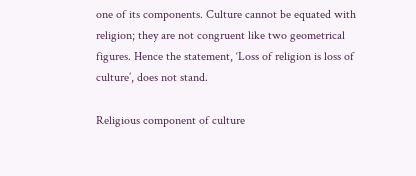one of its components. Culture cannot be equated with religion; they are not congruent like two geometrical figures. Hence the statement, ‘Loss of religion is loss of culture’, does not stand.

Religious component of culture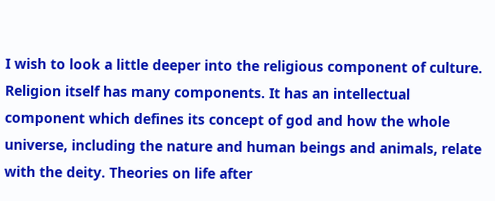I wish to look a little deeper into the religious component of culture. Religion itself has many components. It has an intellectual component which defines its concept of god and how the whole universe, including the nature and human beings and animals, relate with the deity. Theories on life after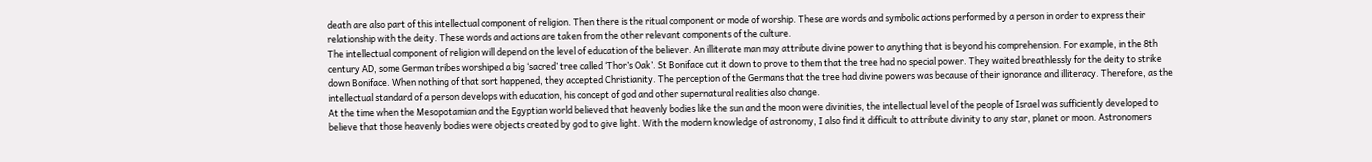death are also part of this intellectual component of religion. Then there is the ritual component or mode of worship. These are words and symbolic actions performed by a person in order to express their relationship with the deity. These words and actions are taken from the other relevant components of the culture.
The intellectual component of religion will depend on the level of education of the believer. An illiterate man may attribute divine power to anything that is beyond his comprehension. For example, in the 8th century AD, some German tribes worshiped a big ‘sacred’ tree called ‘Thor’s Oak’. St Boniface cut it down to prove to them that the tree had no special power. They waited breathlessly for the deity to strike down Boniface. When nothing of that sort happened, they accepted Christianity. The perception of the Germans that the tree had divine powers was because of their ignorance and illiteracy. Therefore, as the intellectual standard of a person develops with education, his concept of god and other supernatural realities also change.
At the time when the Mesopotamian and the Egyptian world believed that heavenly bodies like the sun and the moon were divinities, the intellectual level of the people of Israel was sufficiently developed to believe that those heavenly bodies were objects created by god to give light. With the modern knowledge of astronomy, I also find it difficult to attribute divinity to any star, planet or moon. Astronomers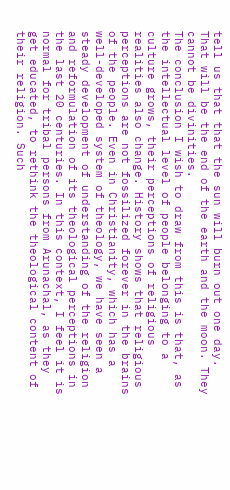tell us that that the sun will burn out one day. That will be the end of the earth and the moon. They cannot be divinities.
The conclusion I wish to draw from this is that, as the intellectual level of people belonging to a culture grows, their perceptions of religious realities also change. History shows that religious perceptions are not fossilized forever in the brains of the people. Even in Christianity, which has a well-developed system of theology, we have seen a steady development of understanding of the religion and reformulation of its theological perceptions in the last 20 centuries. In this context, I feel it is normal for tribal persons from Arunachal, as they get educated, to rethink the theological content of their religion. Such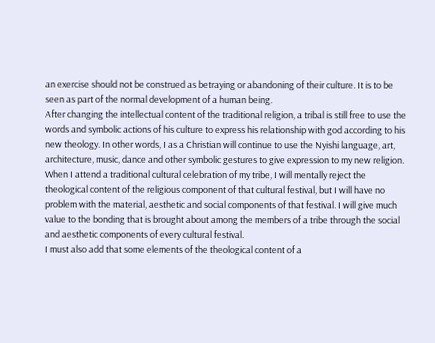an exercise should not be construed as betraying or abandoning of their culture. It is to be seen as part of the normal development of a human being.
After changing the intellectual content of the traditional religion, a tribal is still free to use the words and symbolic actions of his culture to express his relationship with god according to his new theology. In other words, I as a Christian will continue to use the Nyishi language, art, architecture, music, dance and other symbolic gestures to give expression to my new religion. When I attend a traditional cultural celebration of my tribe, I will mentally reject the theological content of the religious component of that cultural festival, but I will have no problem with the material, aesthetic and social components of that festival. I will give much value to the bonding that is brought about among the members of a tribe through the social and aesthetic components of every cultural festival.
I must also add that some elements of the theological content of a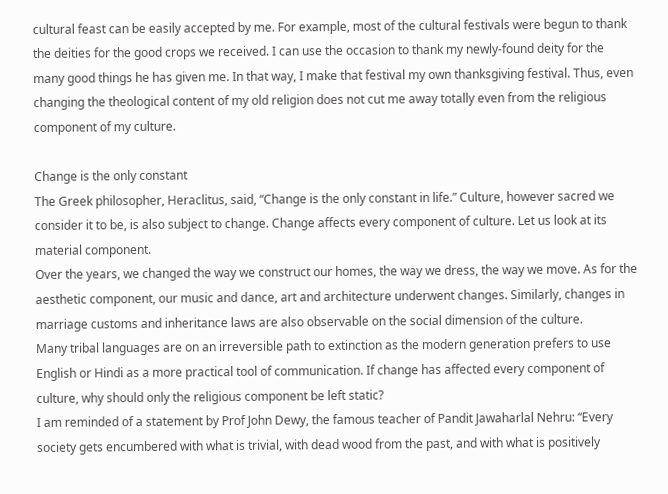cultural feast can be easily accepted by me. For example, most of the cultural festivals were begun to thank the deities for the good crops we received. I can use the occasion to thank my newly-found deity for the many good things he has given me. In that way, I make that festival my own thanksgiving festival. Thus, even changing the theological content of my old religion does not cut me away totally even from the religious component of my culture.

Change is the only constant
The Greek philosopher, Heraclitus, said, “Change is the only constant in life.” Culture, however sacred we consider it to be, is also subject to change. Change affects every component of culture. Let us look at its material component.
Over the years, we changed the way we construct our homes, the way we dress, the way we move. As for the aesthetic component, our music and dance, art and architecture underwent changes. Similarly, changes in marriage customs and inheritance laws are also observable on the social dimension of the culture.
Many tribal languages are on an irreversible path to extinction as the modern generation prefers to use English or Hindi as a more practical tool of communication. If change has affected every component of culture, why should only the religious component be left static?
I am reminded of a statement by Prof John Dewy, the famous teacher of Pandit Jawaharlal Nehru: “Every society gets encumbered with what is trivial, with dead wood from the past, and with what is positively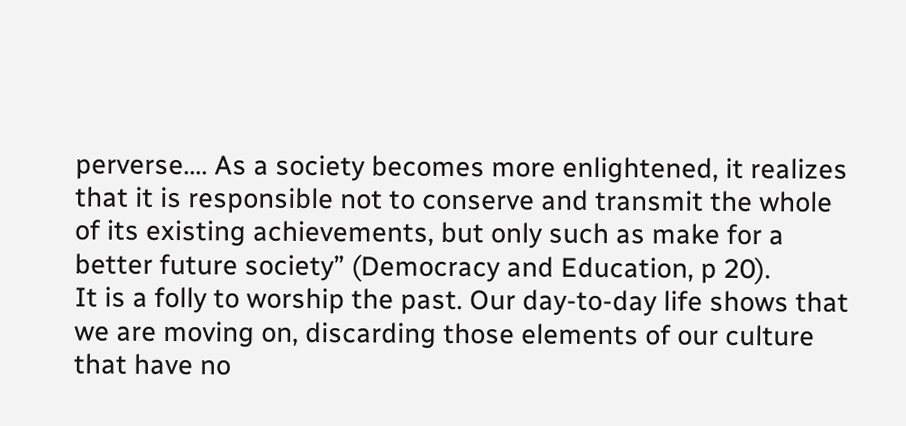perverse…. As a society becomes more enlightened, it realizes that it is responsible not to conserve and transmit the whole of its existing achievements, but only such as make for a better future society” (Democracy and Education, p 20).
It is a folly to worship the past. Our day-to-day life shows that we are moving on, discarding those elements of our culture that have no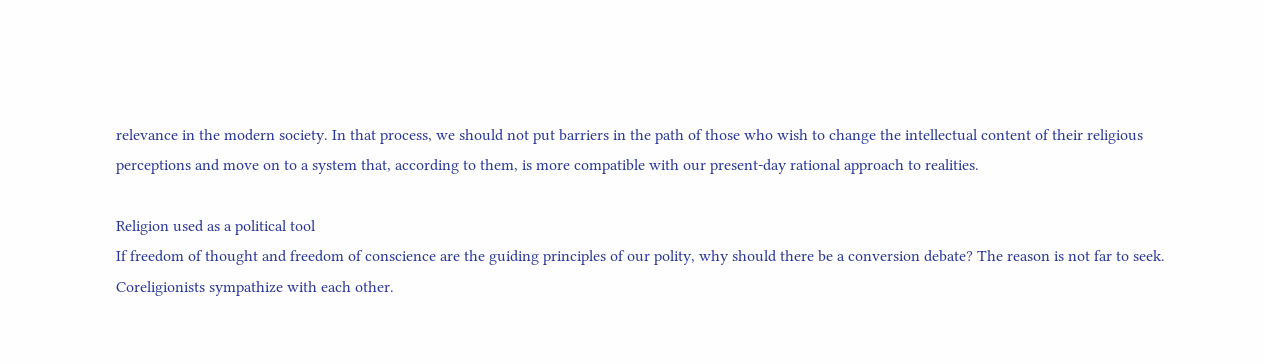relevance in the modern society. In that process, we should not put barriers in the path of those who wish to change the intellectual content of their religious perceptions and move on to a system that, according to them, is more compatible with our present-day rational approach to realities.

Religion used as a political tool
If freedom of thought and freedom of conscience are the guiding principles of our polity, why should there be a conversion debate? The reason is not far to seek. Coreligionists sympathize with each other.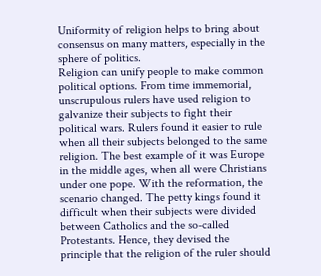Uniformity of religion helps to bring about consensus on many matters, especially in the sphere of politics.
Religion can unify people to make common political options. From time immemorial, unscrupulous rulers have used religion to galvanize their subjects to fight their political wars. Rulers found it easier to rule when all their subjects belonged to the same religion. The best example of it was Europe in the middle ages, when all were Christians under one pope. With the reformation, the scenario changed. The petty kings found it difficult when their subjects were divided between Catholics and the so-called Protestants. Hence, they devised the principle that the religion of the ruler should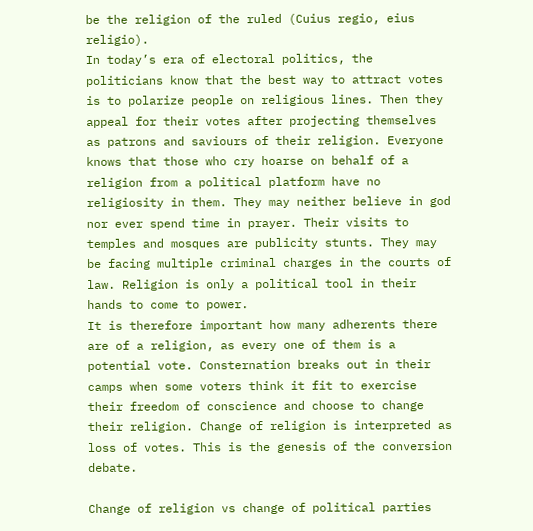be the religion of the ruled (Cuius regio, eius religio).
In today’s era of electoral politics, the politicians know that the best way to attract votes is to polarize people on religious lines. Then they appeal for their votes after projecting themselves as patrons and saviours of their religion. Everyone knows that those who cry hoarse on behalf of a religion from a political platform have no religiosity in them. They may neither believe in god nor ever spend time in prayer. Their visits to temples and mosques are publicity stunts. They may be facing multiple criminal charges in the courts of law. Religion is only a political tool in their hands to come to power.
It is therefore important how many adherents there are of a religion, as every one of them is a potential vote. Consternation breaks out in their camps when some voters think it fit to exercise their freedom of conscience and choose to change their religion. Change of religion is interpreted as loss of votes. This is the genesis of the conversion debate.

Change of religion vs change of political parties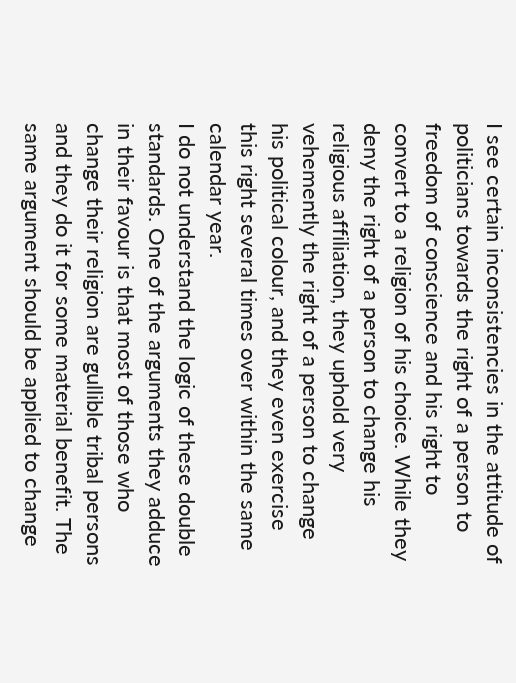I see certain inconsistencies in the attitude of politicians towards the right of a person to freedom of conscience and his right to convert to a religion of his choice. While they deny the right of a person to change his religious affiliation, they uphold very vehemently the right of a person to change his political colour, and they even exercise this right several times over within the same calendar year.
I do not understand the logic of these double standards. One of the arguments they adduce in their favour is that most of those who change their religion are gullible tribal persons and they do it for some material benefit. The same argument should be applied to change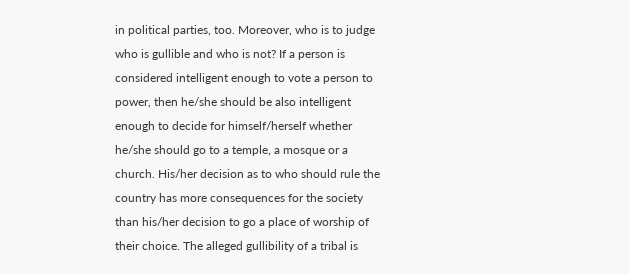in political parties, too. Moreover, who is to judge who is gullible and who is not? If a person is considered intelligent enough to vote a person to power, then he/she should be also intelligent enough to decide for himself/herself whether he/she should go to a temple, a mosque or a church. His/her decision as to who should rule the country has more consequences for the society than his/her decision to go a place of worship of their choice. The alleged gullibility of a tribal is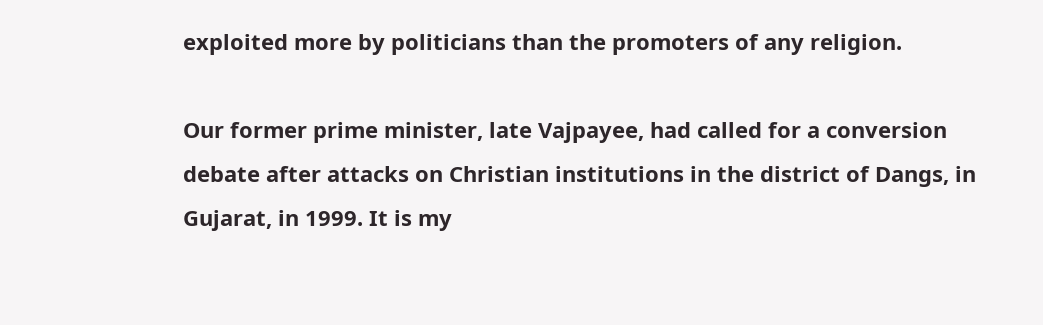exploited more by politicians than the promoters of any religion.

Our former prime minister, late Vajpayee, had called for a conversion debate after attacks on Christian institutions in the district of Dangs, in Gujarat, in 1999. It is my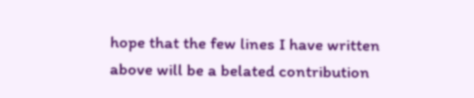hope that the few lines I have written above will be a belated contribution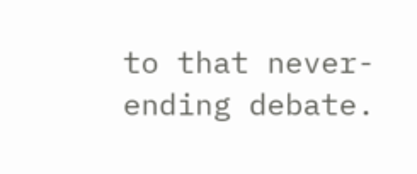to that never-ending debate.